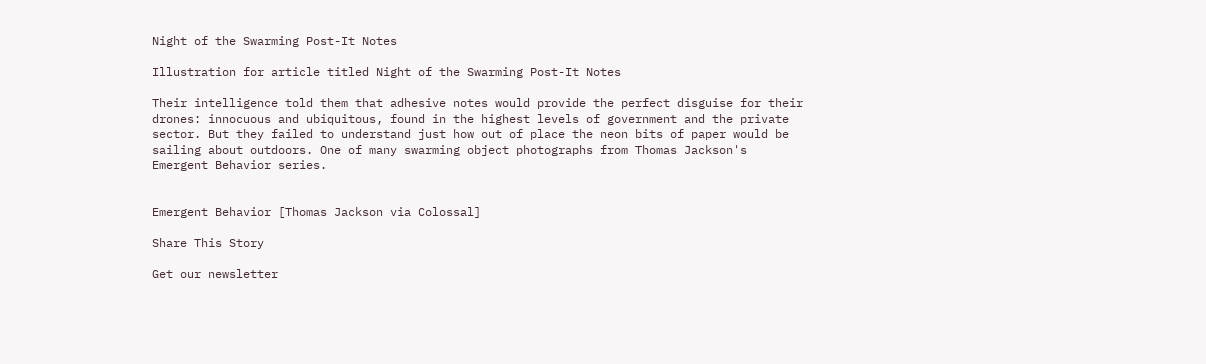Night of the Swarming Post-It Notes

Illustration for article titled Night of the Swarming Post-It Notes

Their intelligence told them that adhesive notes would provide the perfect disguise for their drones: innocuous and ubiquitous, found in the highest levels of government and the private sector. But they failed to understand just how out of place the neon bits of paper would be sailing about outdoors. One of many swarming object photographs from Thomas Jackson's Emergent Behavior series.


Emergent Behavior [Thomas Jackson via Colossal]

Share This Story

Get our newsletter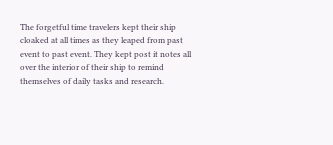The forgetful time travelers kept their ship cloaked at all times as they leaped from past event to past event. They kept post it notes all over the interior of their ship to remind themselves of daily tasks and research.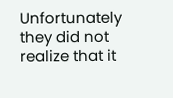Unfortunately they did not realize that it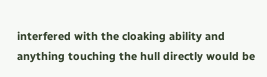interfered with the cloaking ability and anything touching the hull directly would be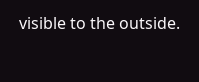visible to the outside.